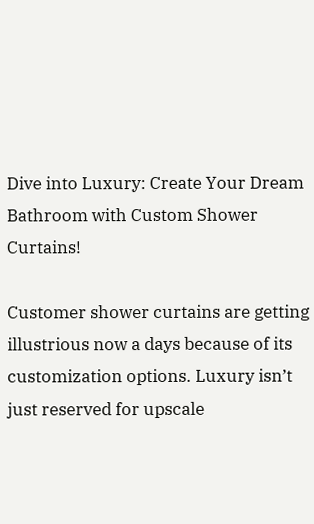Dive into Luxury: Create Your Dream Bathroom with Custom Shower Curtains!

Customer shower curtains are getting illustrious now a days because of its customization options. Luxury isn’t just reserved for upscale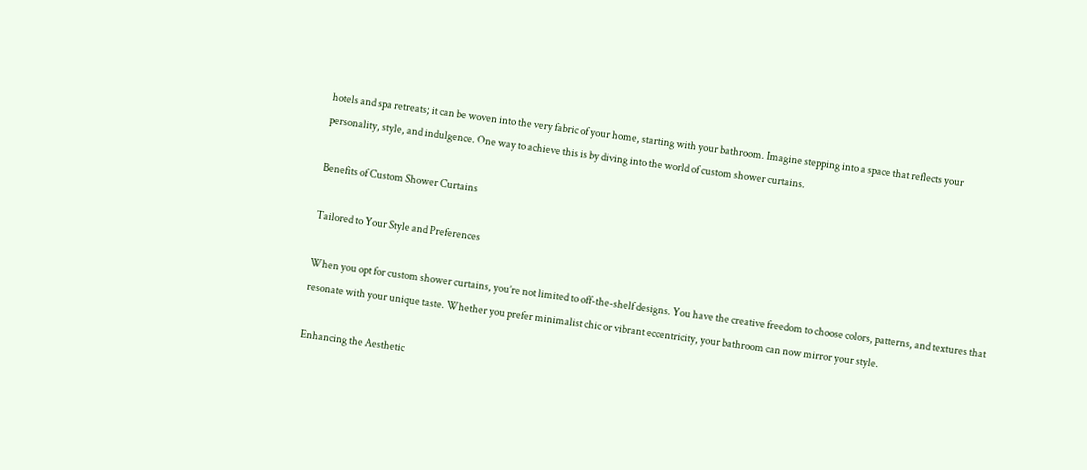hotels and spa retreats; it can be woven into the very fabric of your home, starting with your bathroom. Imagine stepping into a space that reflects your personality, style, and indulgence. One way to achieve this is by diving into the world of custom shower curtains.

Benefits of Custom Shower Curtains

Tailored to Your Style and Preferences

When you opt for custom shower curtains, you’re not limited to off-the-shelf designs. You have the creative freedom to choose colors, patterns, and textures that resonate with your unique taste. Whether you prefer minimalist chic or vibrant eccentricity, your bathroom can now mirror your style.

Enhancing the Aesthetic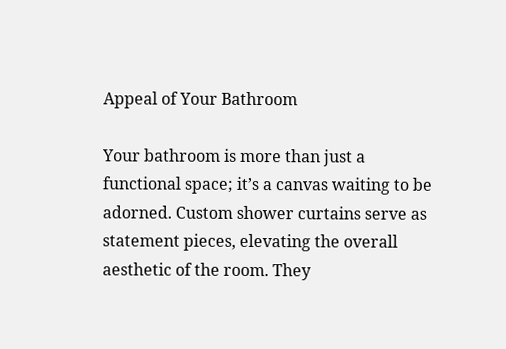Appeal of Your Bathroom

Your bathroom is more than just a functional space; it’s a canvas waiting to be adorned. Custom shower curtains serve as statement pieces, elevating the overall aesthetic of the room. They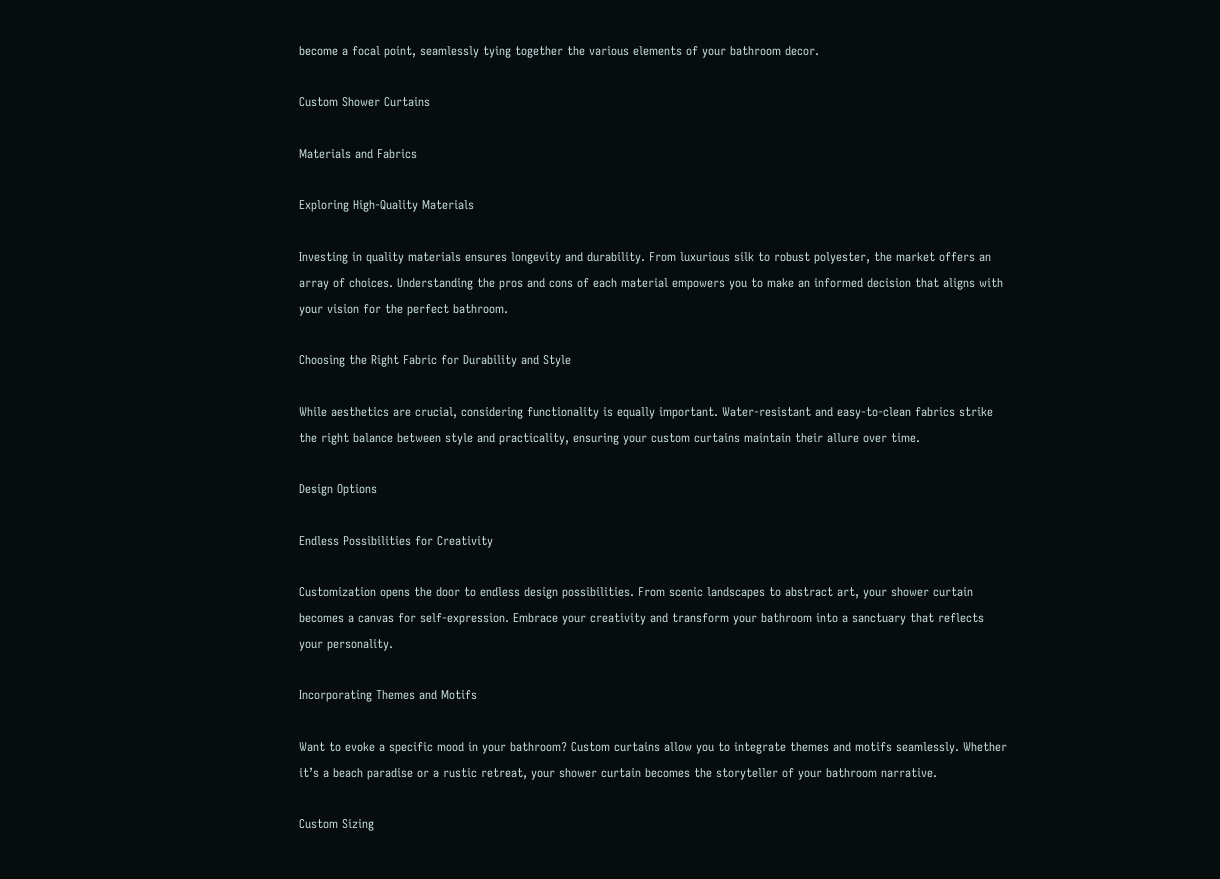become a focal point, seamlessly tying together the various elements of your bathroom decor.

Custom Shower Curtains

Materials and Fabrics

Exploring High-Quality Materials

Investing in quality materials ensures longevity and durability. From luxurious silk to robust polyester, the market offers an array of choices. Understanding the pros and cons of each material empowers you to make an informed decision that aligns with your vision for the perfect bathroom.

Choosing the Right Fabric for Durability and Style

While aesthetics are crucial, considering functionality is equally important. Water-resistant and easy-to-clean fabrics strike the right balance between style and practicality, ensuring your custom curtains maintain their allure over time.

Design Options

Endless Possibilities for Creativity

Customization opens the door to endless design possibilities. From scenic landscapes to abstract art, your shower curtain becomes a canvas for self-expression. Embrace your creativity and transform your bathroom into a sanctuary that reflects your personality.

Incorporating Themes and Motifs

Want to evoke a specific mood in your bathroom? Custom curtains allow you to integrate themes and motifs seamlessly. Whether it’s a beach paradise or a rustic retreat, your shower curtain becomes the storyteller of your bathroom narrative.

Custom Sizing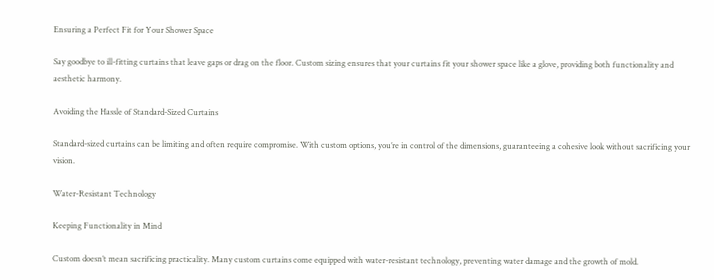Ensuring a Perfect Fit for Your Shower Space

Say goodbye to ill-fitting curtains that leave gaps or drag on the floor. Custom sizing ensures that your curtains fit your shower space like a glove, providing both functionality and aesthetic harmony.

Avoiding the Hassle of Standard-Sized Curtains

Standard-sized curtains can be limiting and often require compromise. With custom options, you’re in control of the dimensions, guaranteeing a cohesive look without sacrificing your vision.

Water-Resistant Technology

Keeping Functionality in Mind

Custom doesn’t mean sacrificing practicality. Many custom curtains come equipped with water-resistant technology, preventing water damage and the growth of mold.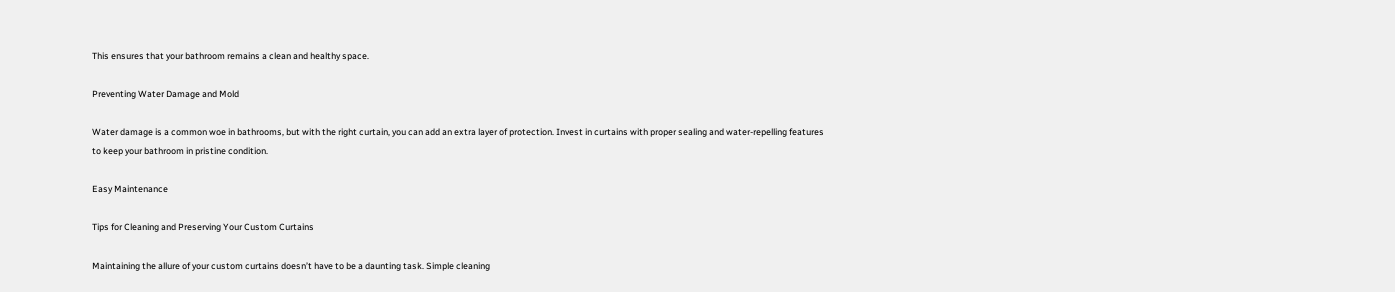This ensures that your bathroom remains a clean and healthy space.

Preventing Water Damage and Mold

Water damage is a common woe in bathrooms, but with the right curtain, you can add an extra layer of protection. Invest in curtains with proper sealing and water-repelling features to keep your bathroom in pristine condition.

Easy Maintenance

Tips for Cleaning and Preserving Your Custom Curtains

Maintaining the allure of your custom curtains doesn’t have to be a daunting task. Simple cleaning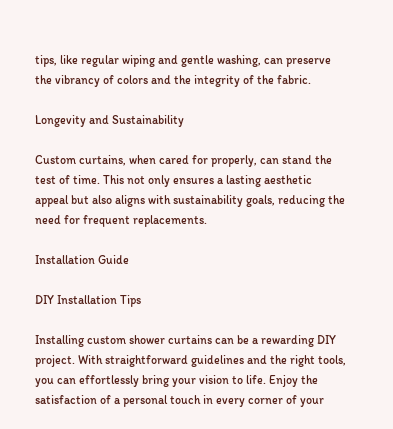tips, like regular wiping and gentle washing, can preserve the vibrancy of colors and the integrity of the fabric.

Longevity and Sustainability

Custom curtains, when cared for properly, can stand the test of time. This not only ensures a lasting aesthetic appeal but also aligns with sustainability goals, reducing the need for frequent replacements.

Installation Guide

DIY Installation Tips

Installing custom shower curtains can be a rewarding DIY project. With straightforward guidelines and the right tools, you can effortlessly bring your vision to life. Enjoy the satisfaction of a personal touch in every corner of your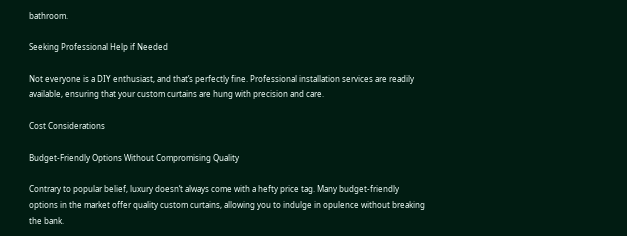bathroom.

Seeking Professional Help if Needed

Not everyone is a DIY enthusiast, and that’s perfectly fine. Professional installation services are readily available, ensuring that your custom curtains are hung with precision and care.

Cost Considerations

Budget-Friendly Options Without Compromising Quality

Contrary to popular belief, luxury doesn’t always come with a hefty price tag. Many budget-friendly options in the market offer quality custom curtains, allowing you to indulge in opulence without breaking the bank.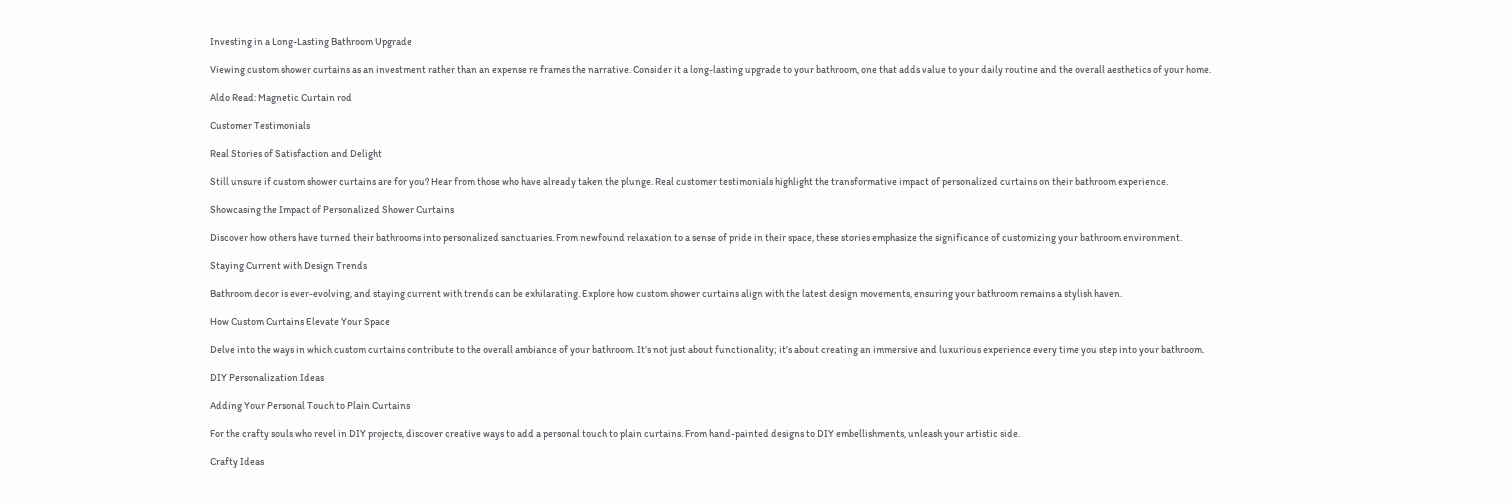Investing in a Long-Lasting Bathroom Upgrade

Viewing custom shower curtains as an investment rather than an expense re frames the narrative. Consider it a long-lasting upgrade to your bathroom, one that adds value to your daily routine and the overall aesthetics of your home.

Aldo Read: Magnetic Curtain rod

Customer Testimonials

Real Stories of Satisfaction and Delight

Still unsure if custom shower curtains are for you? Hear from those who have already taken the plunge. Real customer testimonials highlight the transformative impact of personalized curtains on their bathroom experience.

Showcasing the Impact of Personalized Shower Curtains

Discover how others have turned their bathrooms into personalized sanctuaries. From newfound relaxation to a sense of pride in their space, these stories emphasize the significance of customizing your bathroom environment.

Staying Current with Design Trends

Bathroom decor is ever-evolving, and staying current with trends can be exhilarating. Explore how custom shower curtains align with the latest design movements, ensuring your bathroom remains a stylish haven.

How Custom Curtains Elevate Your Space

Delve into the ways in which custom curtains contribute to the overall ambiance of your bathroom. It’s not just about functionality; it’s about creating an immersive and luxurious experience every time you step into your bathroom.

DIY Personalization Ideas

Adding Your Personal Touch to Plain Curtains

For the crafty souls who revel in DIY projects, discover creative ways to add a personal touch to plain curtains. From hand-painted designs to DIY embellishments, unleash your artistic side.

Crafty Ideas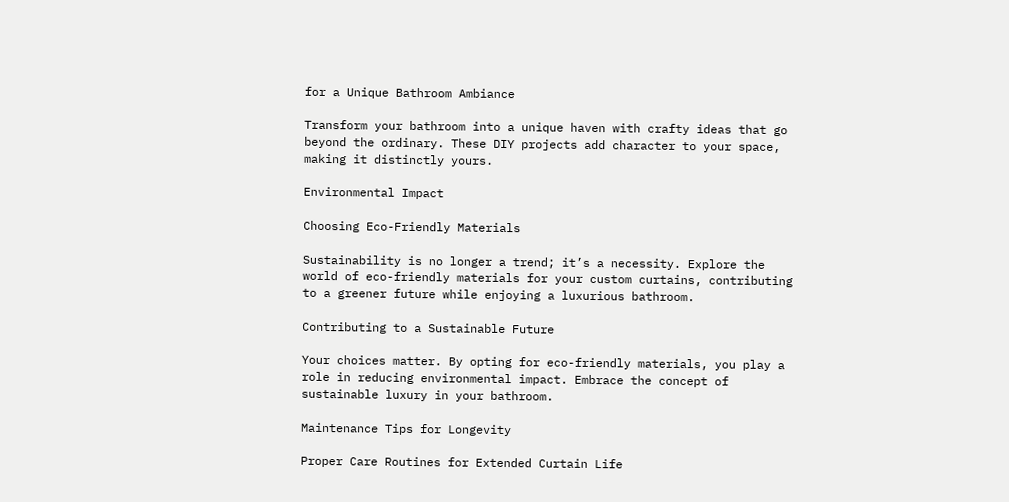for a Unique Bathroom Ambiance

Transform your bathroom into a unique haven with crafty ideas that go beyond the ordinary. These DIY projects add character to your space, making it distinctly yours.

Environmental Impact

Choosing Eco-Friendly Materials

Sustainability is no longer a trend; it’s a necessity. Explore the world of eco-friendly materials for your custom curtains, contributing to a greener future while enjoying a luxurious bathroom.

Contributing to a Sustainable Future

Your choices matter. By opting for eco-friendly materials, you play a role in reducing environmental impact. Embrace the concept of sustainable luxury in your bathroom.

Maintenance Tips for Longevity

Proper Care Routines for Extended Curtain Life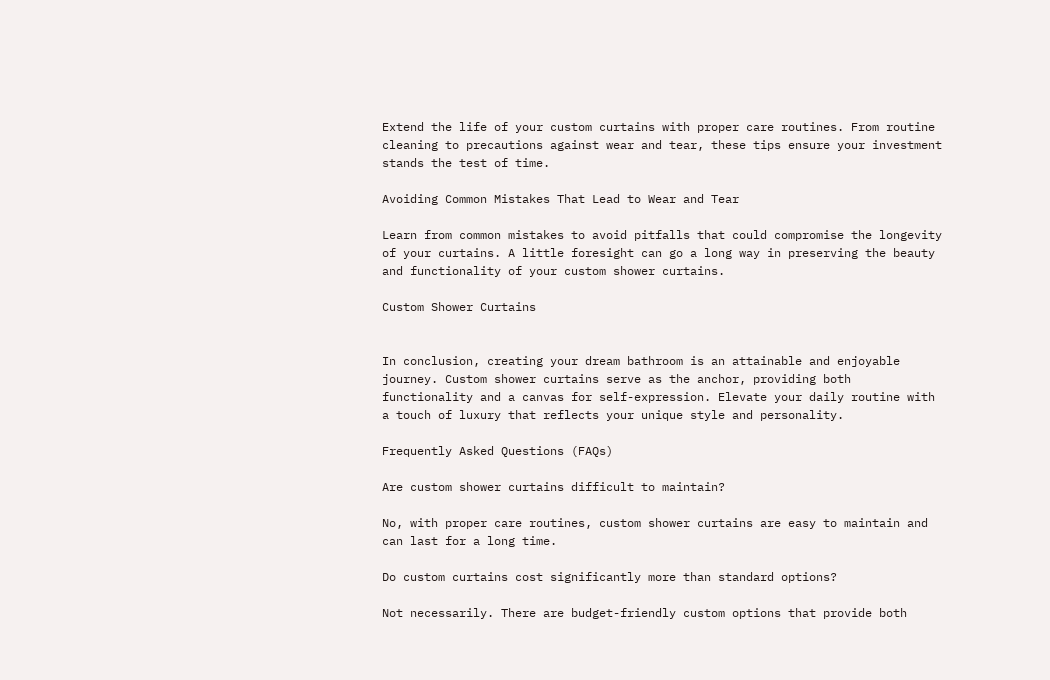Extend the life of your custom curtains with proper care routines. From routine cleaning to precautions against wear and tear, these tips ensure your investment stands the test of time.

Avoiding Common Mistakes That Lead to Wear and Tear

Learn from common mistakes to avoid pitfalls that could compromise the longevity of your curtains. A little foresight can go a long way in preserving the beauty and functionality of your custom shower curtains.

Custom Shower Curtains


In conclusion, creating your dream bathroom is an attainable and enjoyable journey. Custom shower curtains serve as the anchor, providing both functionality and a canvas for self-expression. Elevate your daily routine with a touch of luxury that reflects your unique style and personality.

Frequently Asked Questions (FAQs)

Are custom shower curtains difficult to maintain?

No, with proper care routines, custom shower curtains are easy to maintain and can last for a long time.

Do custom curtains cost significantly more than standard options?

Not necessarily. There are budget-friendly custom options that provide both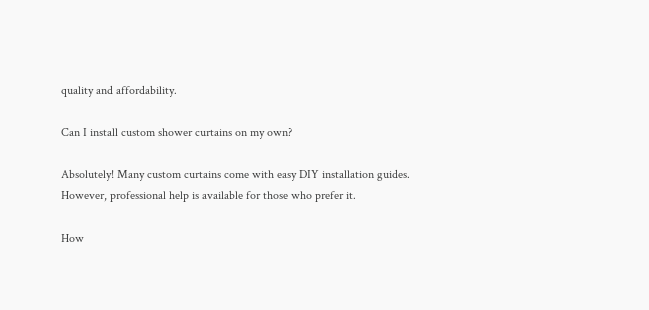quality and affordability.

Can I install custom shower curtains on my own?

Absolutely! Many custom curtains come with easy DIY installation guides. However, professional help is available for those who prefer it.

How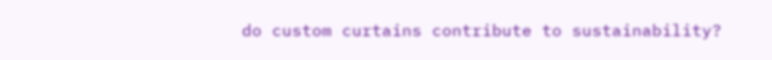do custom curtains contribute to sustainability?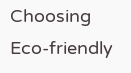Choosing Eco-friendly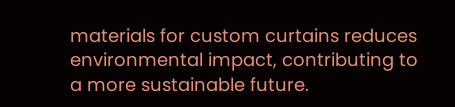materials for custom curtains reduces environmental impact, contributing to a more sustainable future.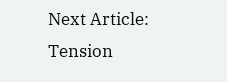Next Article: Tension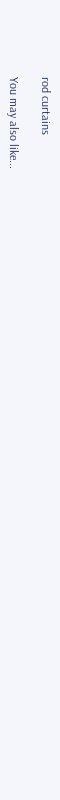rod curtains

You may also like...